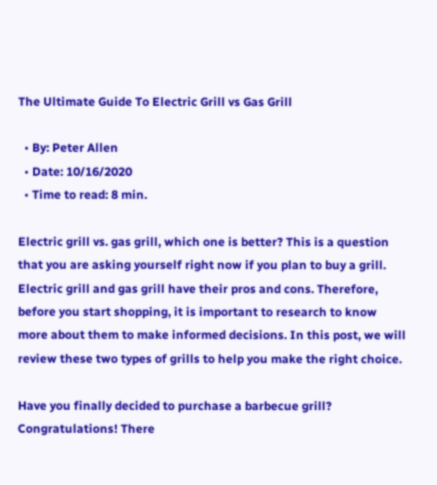The Ultimate Guide To Electric Grill vs Gas Grill

  • By: Peter Allen
  • Date: 10/16/2020
  • Time to read: 8 min.

Electric grill vs. gas grill, which one is better? This is a question that you are asking yourself right now if you plan to buy a grill. Electric grill and gas grill have their pros and cons. Therefore, before you start shopping, it is important to research to know more about them to make informed decisions. In this post, we will review these two types of grills to help you make the right choice.

Have you finally decided to purchase a barbecue grill? Congratulations! There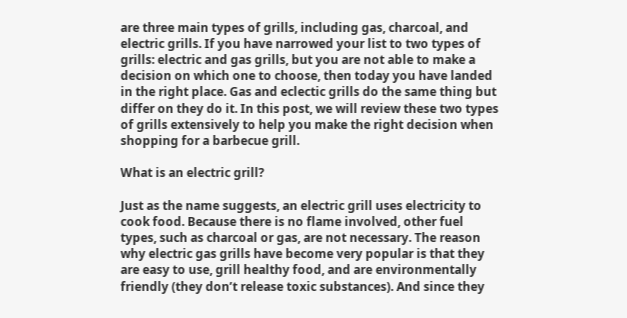are three main types of grills, including gas, charcoal, and electric grills. If you have narrowed your list to two types of grills: electric and gas grills, but you are not able to make a decision on which one to choose, then today you have landed in the right place. Gas and eclectic grills do the same thing but differ on they do it. In this post, we will review these two types of grills extensively to help you make the right decision when shopping for a barbecue grill.

What is an electric grill?

Just as the name suggests, an electric grill uses electricity to cook food. Because there is no flame involved, other fuel types, such as charcoal or gas, are not necessary. The reason why electric gas grills have become very popular is that they are easy to use, grill healthy food, and are environmentally friendly (they don’t release toxic substances). And since they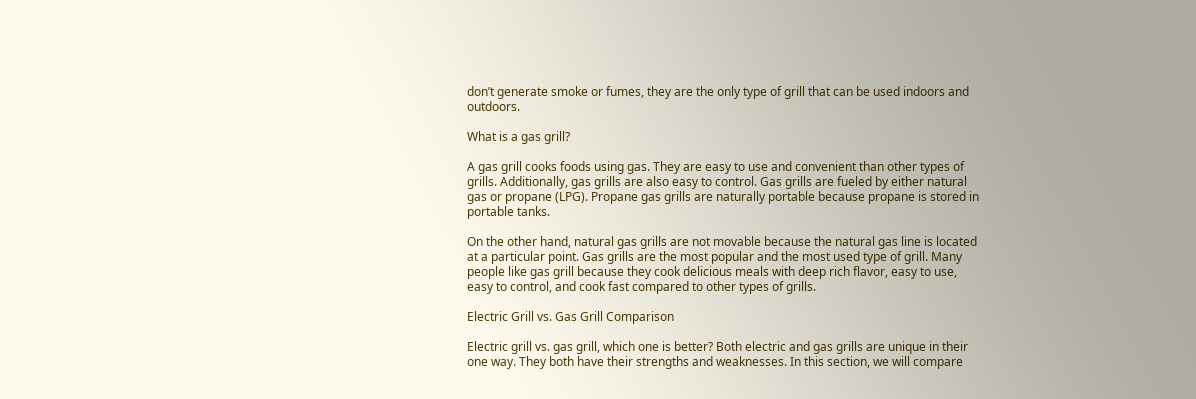don’t generate smoke or fumes, they are the only type of grill that can be used indoors and outdoors.

What is a gas grill?

A gas grill cooks foods using gas. They are easy to use and convenient than other types of grills. Additionally, gas grills are also easy to control. Gas grills are fueled by either natural gas or propane (LPG). Propane gas grills are naturally portable because propane is stored in portable tanks.

On the other hand, natural gas grills are not movable because the natural gas line is located at a particular point. Gas grills are the most popular and the most used type of grill. Many people like gas grill because they cook delicious meals with deep rich flavor, easy to use, easy to control, and cook fast compared to other types of grills.

Electric Grill vs. Gas Grill Comparison

Electric grill vs. gas grill, which one is better? Both electric and gas grills are unique in their one way. They both have their strengths and weaknesses. In this section, we will compare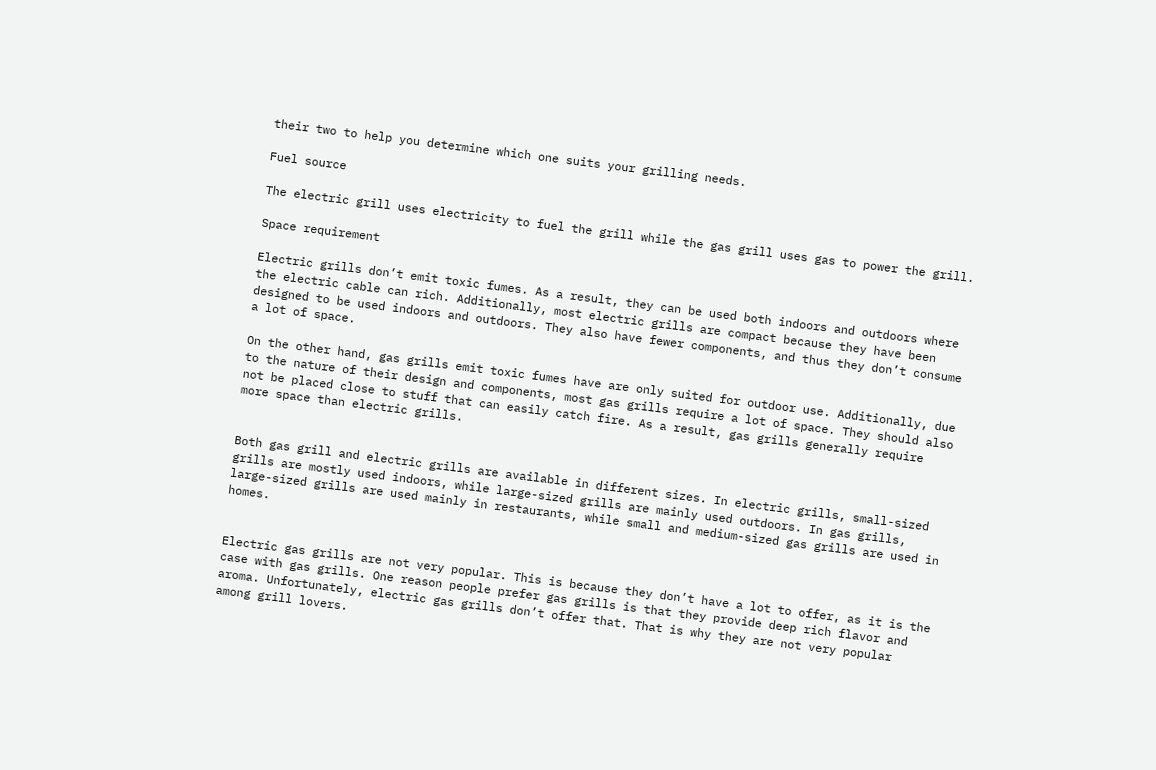their two to help you determine which one suits your grilling needs.

Fuel source

The electric grill uses electricity to fuel the grill while the gas grill uses gas to power the grill.

Space requirement

Electric grills don’t emit toxic fumes. As a result, they can be used both indoors and outdoors where the electric cable can rich. Additionally, most electric grills are compact because they have been designed to be used indoors and outdoors. They also have fewer components, and thus they don’t consume a lot of space.

On the other hand, gas grills emit toxic fumes have are only suited for outdoor use. Additionally, due to the nature of their design and components, most gas grills require a lot of space. They should also not be placed close to stuff that can easily catch fire. As a result, gas grills generally require more space than electric grills.


Both gas grill and electric grills are available in different sizes. In electric grills, small-sized grills are mostly used indoors, while large-sized grills are mainly used outdoors. In gas grills, large-sized grills are used mainly in restaurants, while small and medium-sized gas grills are used in homes.


Electric gas grills are not very popular. This is because they don’t have a lot to offer, as it is the case with gas grills. One reason people prefer gas grills is that they provide deep rich flavor and aroma. Unfortunately, electric gas grills don’t offer that. That is why they are not very popular among grill lovers.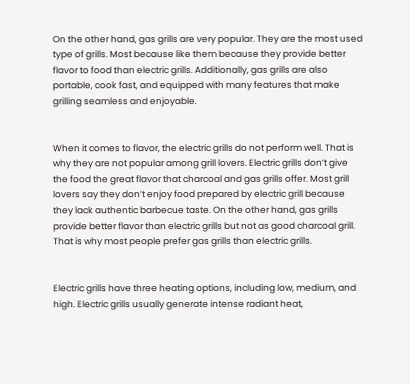On the other hand, gas grills are very popular. They are the most used type of grills. Most because like them because they provide better flavor to food than electric grills. Additionally, gas grills are also portable, cook fast, and equipped with many features that make grilling seamless and enjoyable.


When it comes to flavor, the electric grills do not perform well. That is why they are not popular among grill lovers. Electric grills don’t give the food the great flavor that charcoal and gas grills offer. Most grill lovers say they don’t enjoy food prepared by electric grill because they lack authentic barbecue taste. On the other hand, gas grills provide better flavor than electric grills but not as good charcoal grill. That is why most people prefer gas grills than electric grills.


Electric grills have three heating options, including low, medium, and high. Electric grills usually generate intense radiant heat,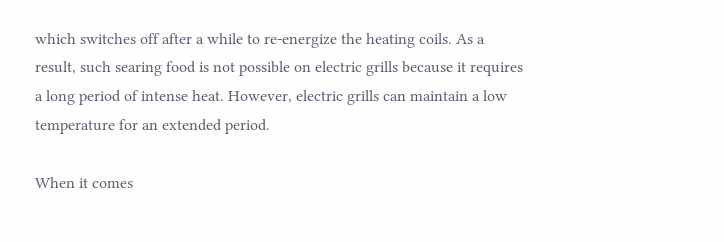which switches off after a while to re-energize the heating coils. As a result, such searing food is not possible on electric grills because it requires a long period of intense heat. However, electric grills can maintain a low temperature for an extended period.

When it comes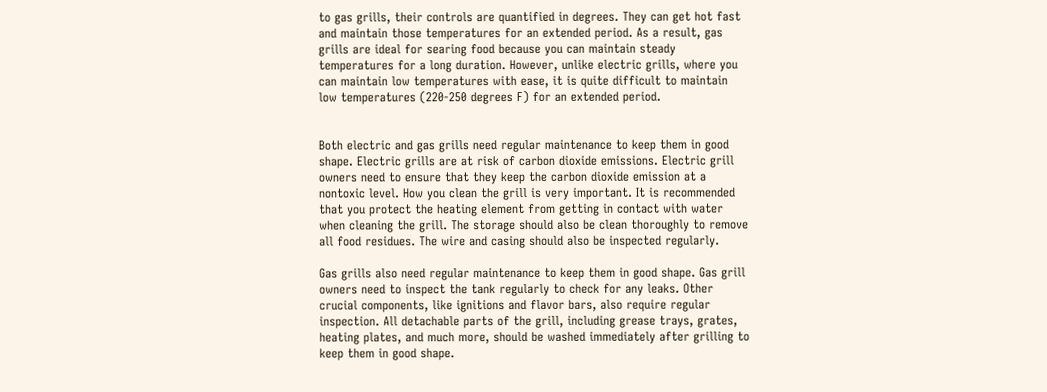to gas grills, their controls are quantified in degrees. They can get hot fast and maintain those temperatures for an extended period. As a result, gas grills are ideal for searing food because you can maintain steady temperatures for a long duration. However, unlike electric grills, where you can maintain low temperatures with ease, it is quite difficult to maintain low temperatures (220-250 degrees F) for an extended period.


Both electric and gas grills need regular maintenance to keep them in good shape. Electric grills are at risk of carbon dioxide emissions. Electric grill owners need to ensure that they keep the carbon dioxide emission at a nontoxic level. How you clean the grill is very important. It is recommended that you protect the heating element from getting in contact with water when cleaning the grill. The storage should also be clean thoroughly to remove all food residues. The wire and casing should also be inspected regularly.

Gas grills also need regular maintenance to keep them in good shape. Gas grill owners need to inspect the tank regularly to check for any leaks. Other crucial components, like ignitions and flavor bars, also require regular inspection. All detachable parts of the grill, including grease trays, grates, heating plates, and much more, should be washed immediately after grilling to keep them in good shape.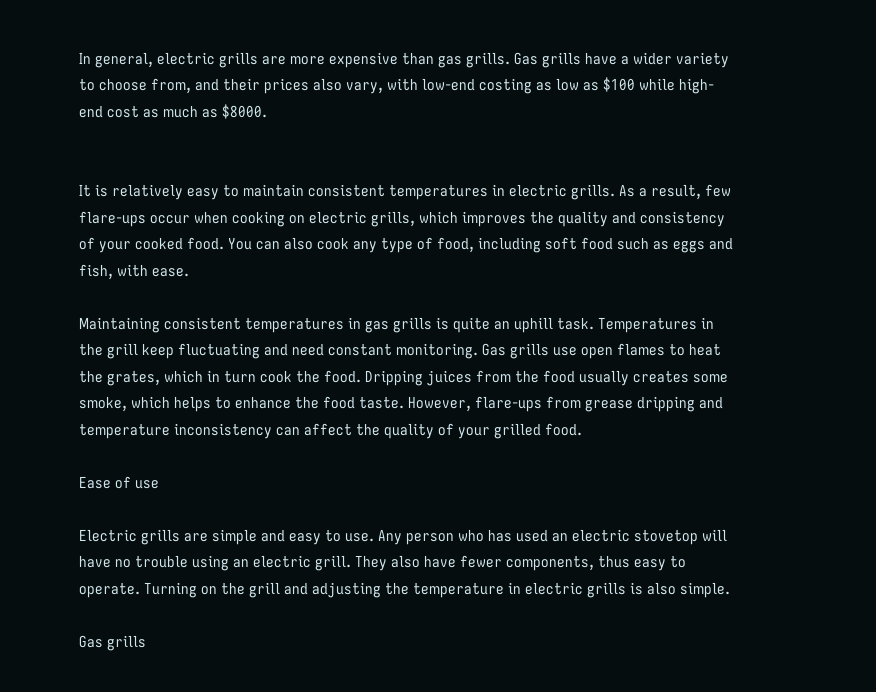In general, electric grills are more expensive than gas grills. Gas grills have a wider variety to choose from, and their prices also vary, with low-end costing as low as $100 while high-end cost as much as $8000.


It is relatively easy to maintain consistent temperatures in electric grills. As a result, few flare-ups occur when cooking on electric grills, which improves the quality and consistency of your cooked food. You can also cook any type of food, including soft food such as eggs and fish, with ease.

Maintaining consistent temperatures in gas grills is quite an uphill task. Temperatures in the grill keep fluctuating and need constant monitoring. Gas grills use open flames to heat the grates, which in turn cook the food. Dripping juices from the food usually creates some smoke, which helps to enhance the food taste. However, flare-ups from grease dripping and temperature inconsistency can affect the quality of your grilled food.

Ease of use

Electric grills are simple and easy to use. Any person who has used an electric stovetop will have no trouble using an electric grill. They also have fewer components, thus easy to operate. Turning on the grill and adjusting the temperature in electric grills is also simple.

Gas grills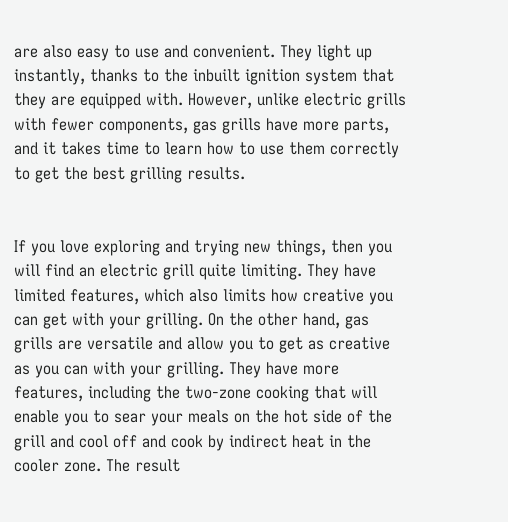are also easy to use and convenient. They light up instantly, thanks to the inbuilt ignition system that they are equipped with. However, unlike electric grills with fewer components, gas grills have more parts, and it takes time to learn how to use them correctly to get the best grilling results.


If you love exploring and trying new things, then you will find an electric grill quite limiting. They have limited features, which also limits how creative you can get with your grilling. On the other hand, gas grills are versatile and allow you to get as creative as you can with your grilling. They have more features, including the two-zone cooking that will enable you to sear your meals on the hot side of the grill and cool off and cook by indirect heat in the cooler zone. The result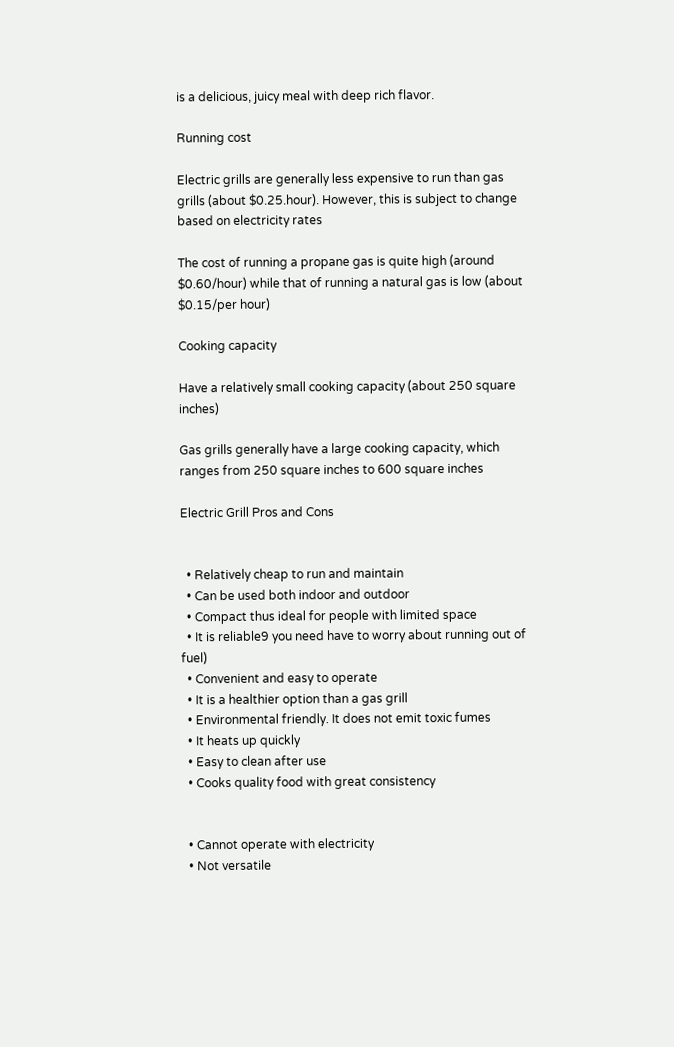is a delicious, juicy meal with deep rich flavor.

Running cost

Electric grills are generally less expensive to run than gas grills (about $0.25.hour). However, this is subject to change based on electricity rates

The cost of running a propane gas is quite high (around $0.60/hour) while that of running a natural gas is low (about $0.15/per hour)

Cooking capacity

Have a relatively small cooking capacity (about 250 square inches)

Gas grills generally have a large cooking capacity, which ranges from 250 square inches to 600 square inches

Electric Grill Pros and Cons


  • Relatively cheap to run and maintain
  • Can be used both indoor and outdoor
  • Compact thus ideal for people with limited space
  • It is reliable9 you need have to worry about running out of fuel)
  • Convenient and easy to operate
  • It is a healthier option than a gas grill
  • Environmental friendly. It does not emit toxic fumes
  • It heats up quickly
  • Easy to clean after use
  • Cooks quality food with great consistency


  • Cannot operate with electricity
  • Not versatile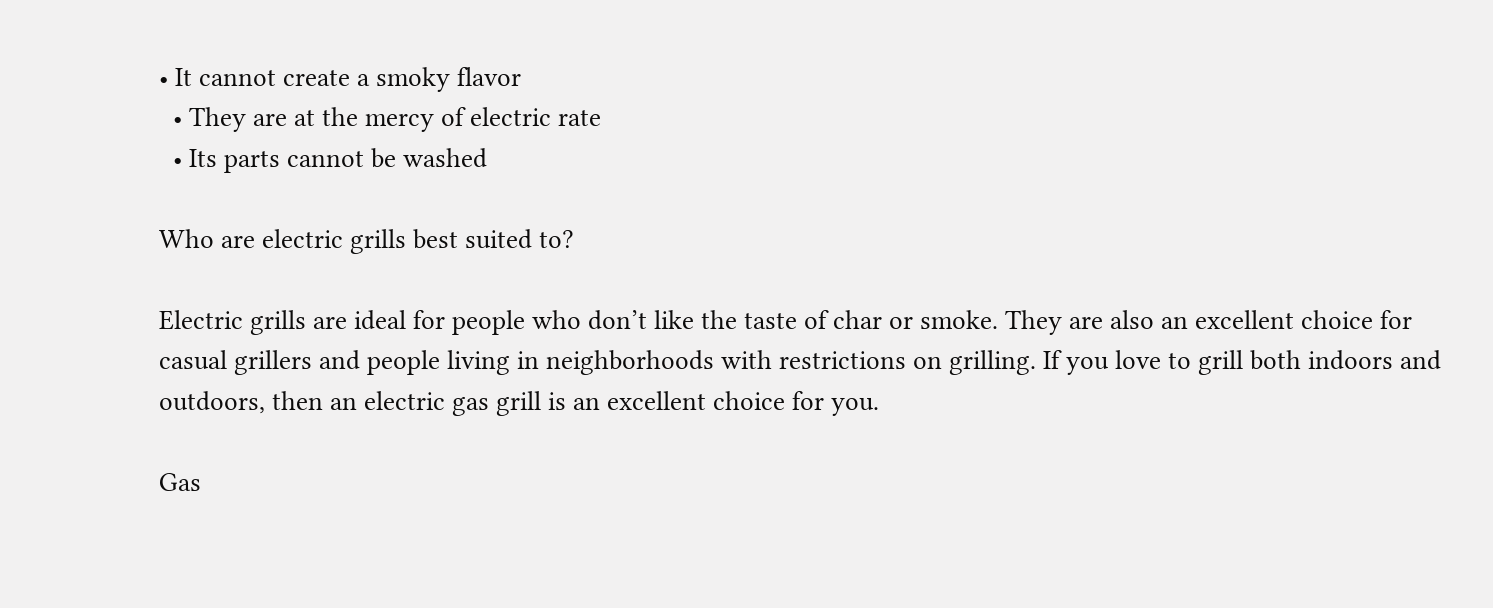• It cannot create a smoky flavor
  • They are at the mercy of electric rate
  • Its parts cannot be washed

Who are electric grills best suited to?

Electric grills are ideal for people who don’t like the taste of char or smoke. They are also an excellent choice for casual grillers and people living in neighborhoods with restrictions on grilling. If you love to grill both indoors and outdoors, then an electric gas grill is an excellent choice for you.

Gas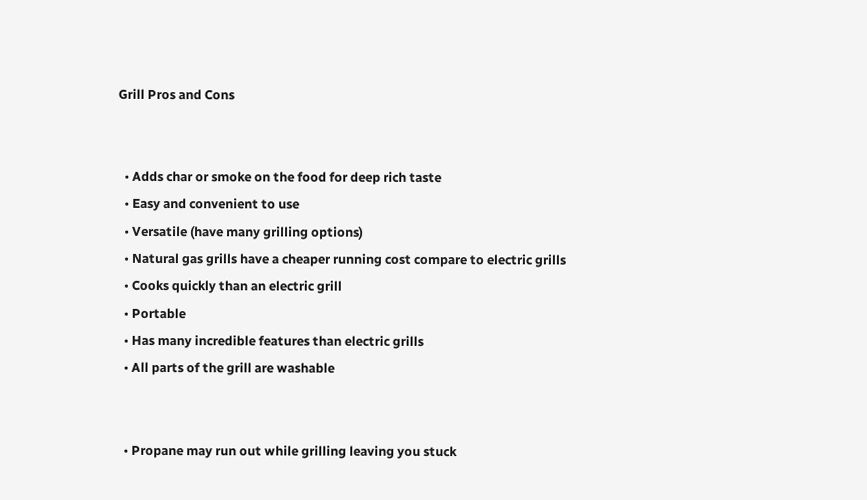Grill Pros and Cons


  • Adds char or smoke on the food for deep rich taste
  • Easy and convenient to use
  • Versatile (have many grilling options)
  • Natural gas grills have a cheaper running cost compare to electric grills
  • Cooks quickly than an electric grill
  • Portable
  • Has many incredible features than electric grills
  • All parts of the grill are washable


  • Propane may run out while grilling leaving you stuck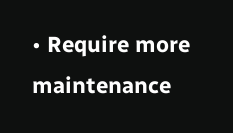• Require more maintenance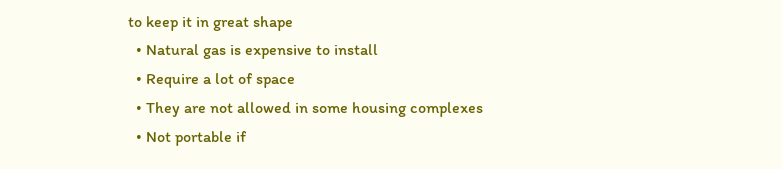to keep it in great shape
  • Natural gas is expensive to install
  • Require a lot of space
  • They are not allowed in some housing complexes
  • Not portable if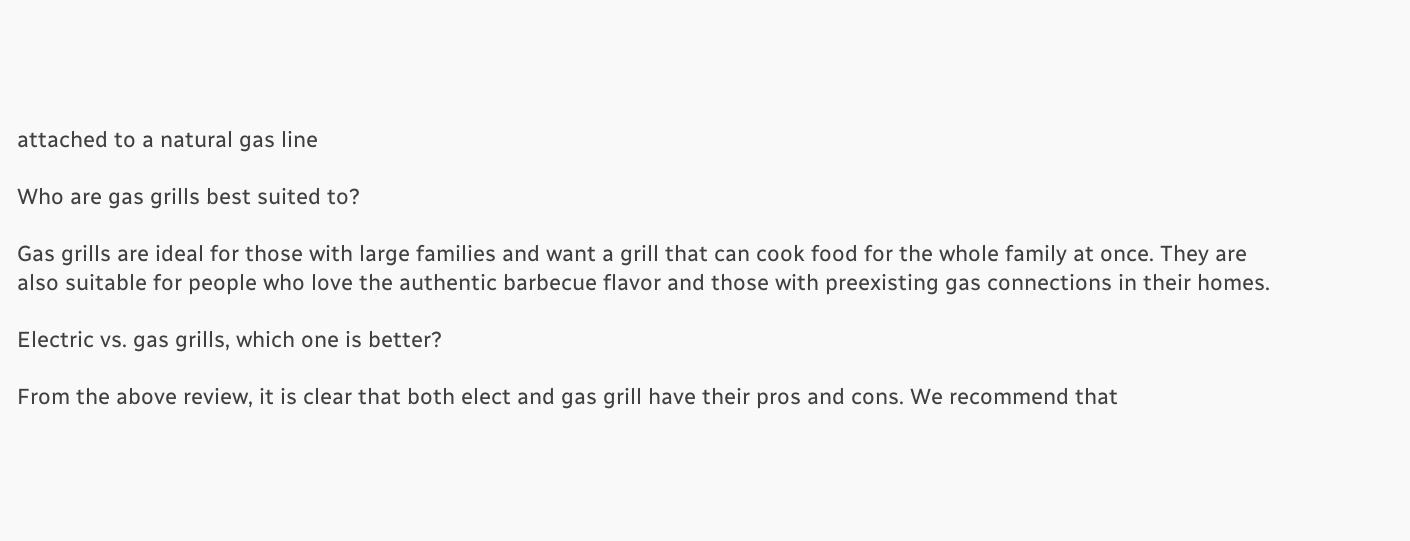attached to a natural gas line

Who are gas grills best suited to?

Gas grills are ideal for those with large families and want a grill that can cook food for the whole family at once. They are also suitable for people who love the authentic barbecue flavor and those with preexisting gas connections in their homes.

Electric vs. gas grills, which one is better?

From the above review, it is clear that both elect and gas grill have their pros and cons. We recommend that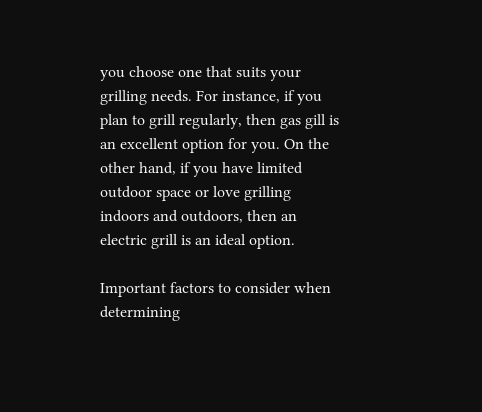you choose one that suits your grilling needs. For instance, if you plan to grill regularly, then gas gill is an excellent option for you. On the other hand, if you have limited outdoor space or love grilling indoors and outdoors, then an electric grill is an ideal option.

Important factors to consider when determining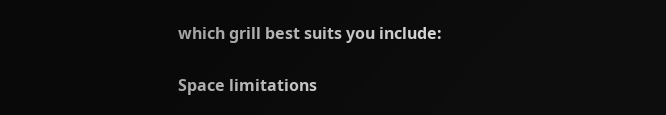which grill best suits you include:

Space limitations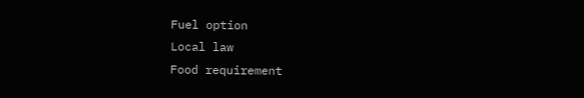Fuel option
Local law
Food requirement